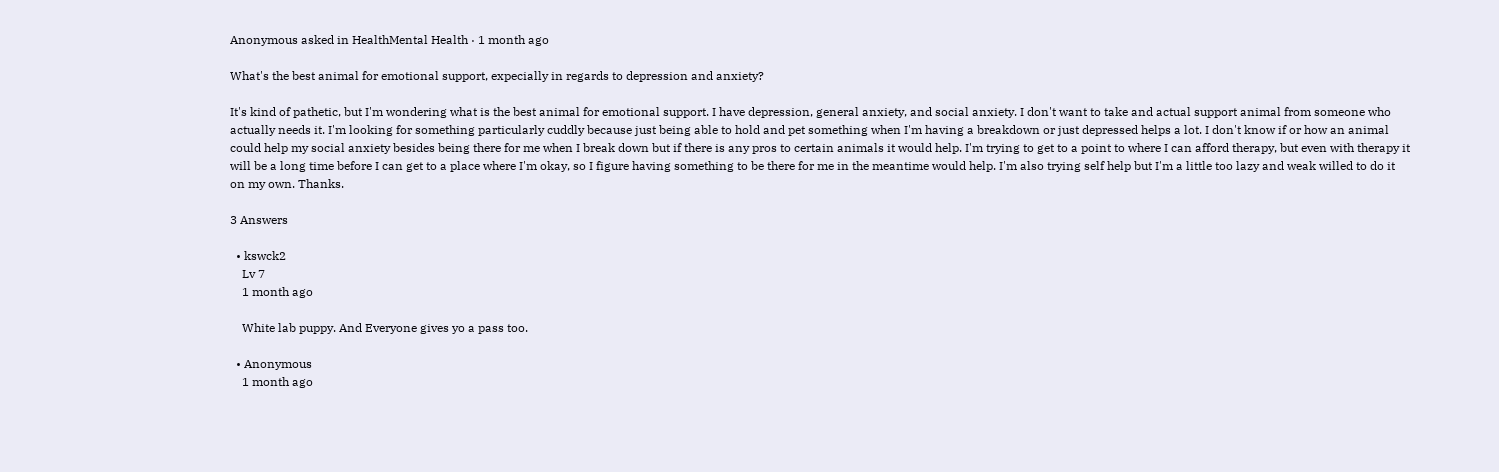Anonymous asked in HealthMental Health · 1 month ago

What's the best animal for emotional support, expecially in regards to depression and anxiety?

It's kind of pathetic, but I'm wondering what is the best animal for emotional support. I have depression, general anxiety, and social anxiety. I don't want to take and actual support animal from someone who actually needs it. I'm looking for something particularly cuddly because just being able to hold and pet something when I'm having a breakdown or just depressed helps a lot. I don't know if or how an animal could help my social anxiety besides being there for me when I break down but if there is any pros to certain animals it would help. I'm trying to get to a point to where I can afford therapy, but even with therapy it will be a long time before I can get to a place where I'm okay, so I figure having something to be there for me in the meantime would help. I'm also trying self help but I'm a little too lazy and weak willed to do it on my own. Thanks.

3 Answers

  • kswck2
    Lv 7
    1 month ago

    White lab puppy. And Everyone gives yo a pass too.

  • Anonymous
    1 month ago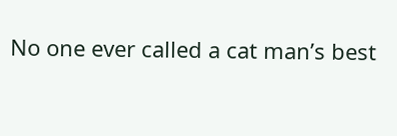No one ever called a cat man’s best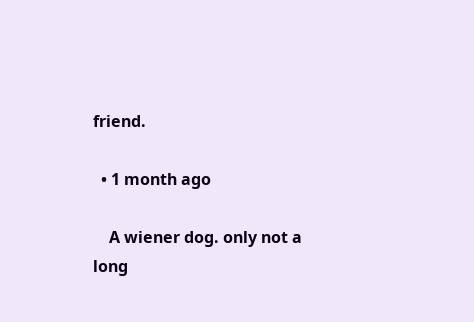friend.

  • 1 month ago

    A wiener dog. only not a long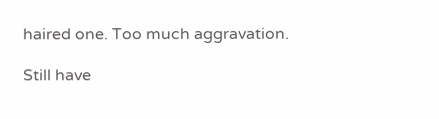haired one. Too much aggravation.

Still have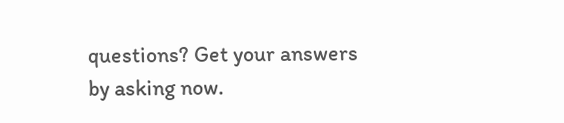questions? Get your answers by asking now.